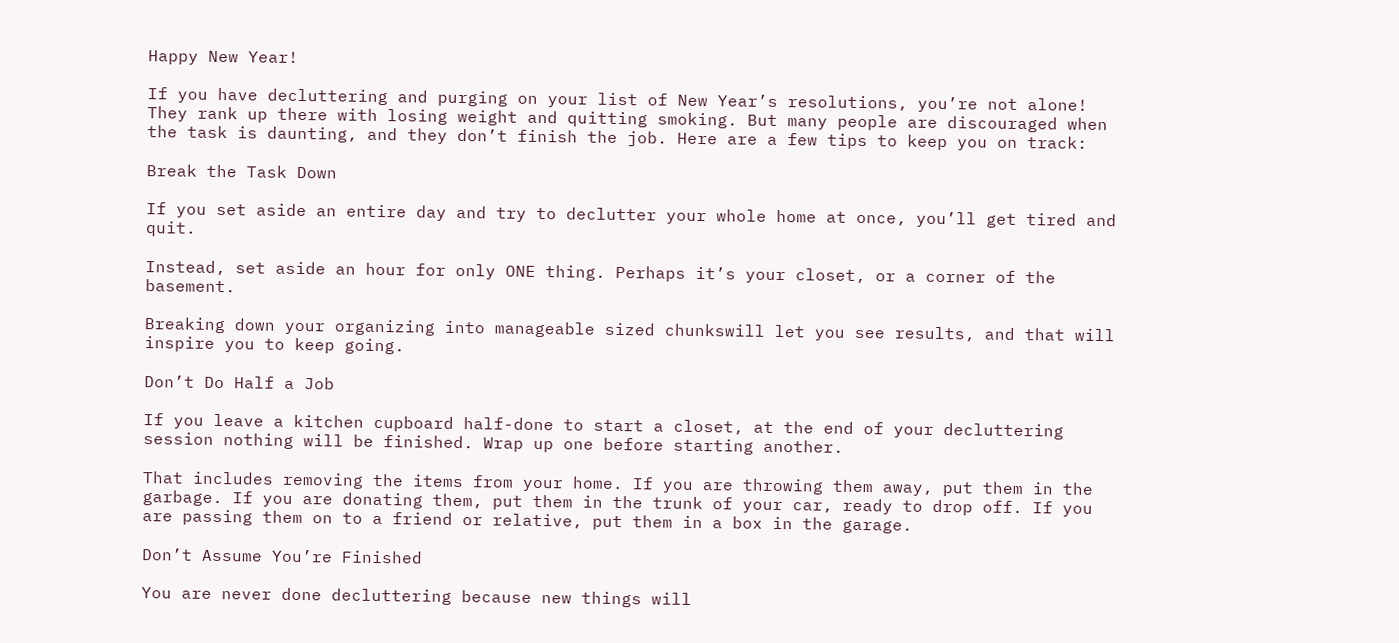Happy New Year!

If you have decluttering and purging on your list of New Year’s resolutions, you’re not alone! They rank up there with losing weight and quitting smoking. But many people are discouraged when the task is daunting, and they don’t finish the job. Here are a few tips to keep you on track:

Break the Task Down

If you set aside an entire day and try to declutter your whole home at once, you’ll get tired and quit.

Instead, set aside an hour for only ONE thing. Perhaps it’s your closet, or a corner of the basement.

Breaking down your organizing into manageable sized chunkswill let you see results, and that will inspire you to keep going.

Don’t Do Half a Job

If you leave a kitchen cupboard half-done to start a closet, at the end of your decluttering session nothing will be finished. Wrap up one before starting another.

That includes removing the items from your home. If you are throwing them away, put them in the garbage. If you are donating them, put them in the trunk of your car, ready to drop off. If you are passing them on to a friend or relative, put them in a box in the garage.

Don’t Assume You’re Finished

You are never done decluttering because new things will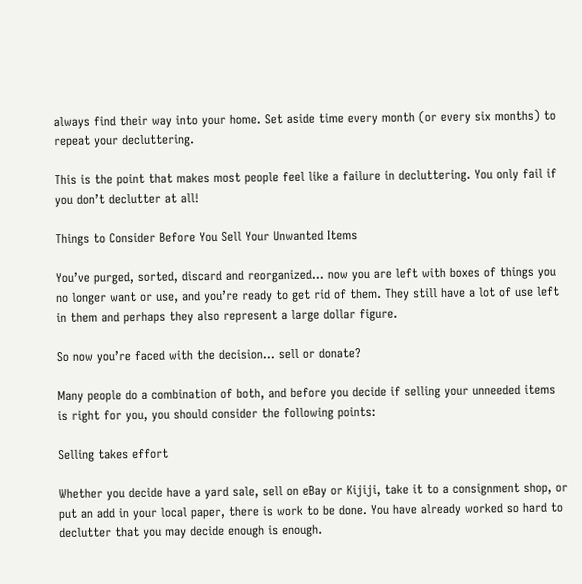always find their way into your home. Set aside time every month (or every six months) to repeat your decluttering.

This is the point that makes most people feel like a failure in decluttering. You only fail if you don’t declutter at all!

Things to Consider Before You Sell Your Unwanted Items

You’ve purged, sorted, discard and reorganized… now you are left with boxes of things you no longer want or use, and you’re ready to get rid of them. They still have a lot of use left in them and perhaps they also represent a large dollar figure.

So now you’re faced with the decision… sell or donate?

Many people do a combination of both, and before you decide if selling your unneeded items is right for you, you should consider the following points:

Selling takes effort

Whether you decide have a yard sale, sell on eBay or Kijiji, take it to a consignment shop, or put an add in your local paper, there is work to be done. You have already worked so hard to declutter that you may decide enough is enough.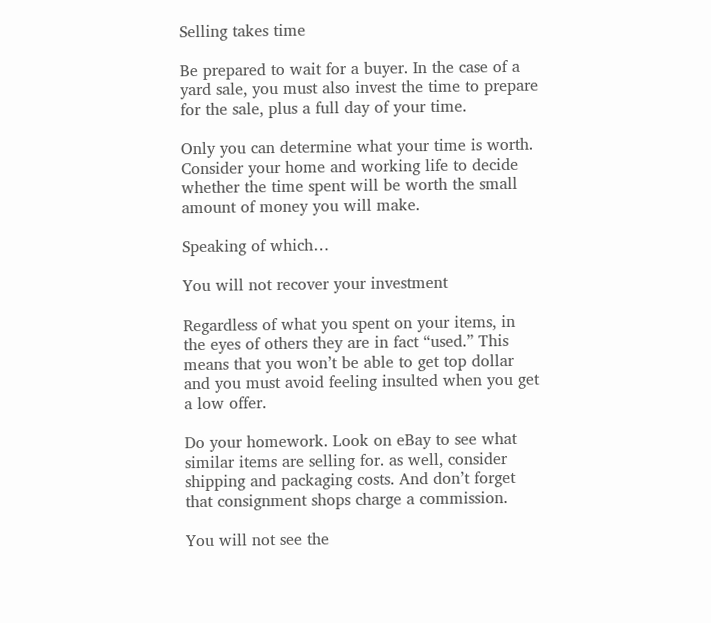Selling takes time

Be prepared to wait for a buyer. In the case of a yard sale, you must also invest the time to prepare for the sale, plus a full day of your time.

Only you can determine what your time is worth. Consider your home and working life to decide whether the time spent will be worth the small amount of money you will make.

Speaking of which…

You will not recover your investment

Regardless of what you spent on your items, in the eyes of others they are in fact “used.” This means that you won’t be able to get top dollar and you must avoid feeling insulted when you get a low offer.

Do your homework. Look on eBay to see what similar items are selling for. as well, consider shipping and packaging costs. And don’t forget that consignment shops charge a commission.

You will not see the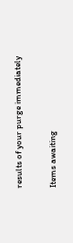results of your purge immediately

Items awaiting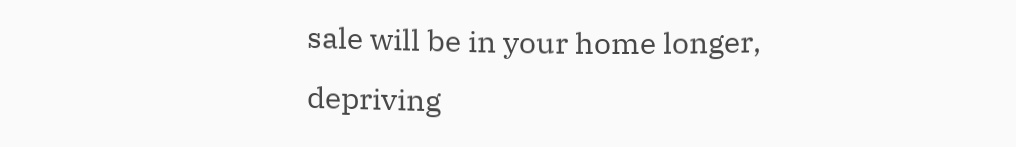sale will be in your home longer, depriving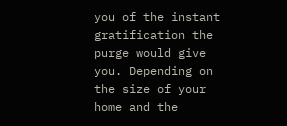you of the instant gratification the purge would give you. Depending on the size of your home and the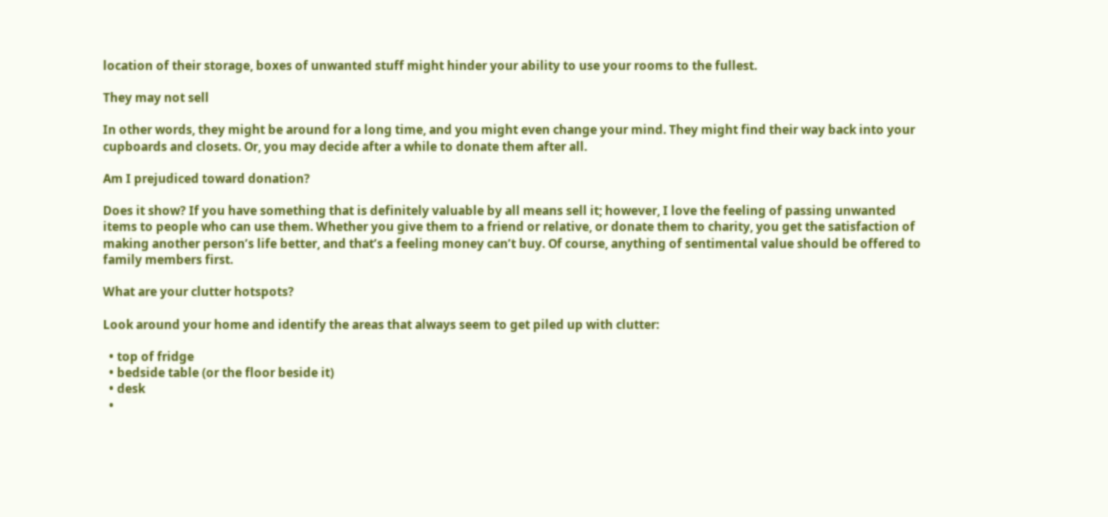location of their storage, boxes of unwanted stuff might hinder your ability to use your rooms to the fullest.

They may not sell

In other words, they might be around for a long time, and you might even change your mind. They might find their way back into your cupboards and closets. Or, you may decide after a while to donate them after all.

Am I prejudiced toward donation?

Does it show? If you have something that is definitely valuable by all means sell it; however, I love the feeling of passing unwanted items to people who can use them. Whether you give them to a friend or relative, or donate them to charity, you get the satisfaction of making another person’s life better, and that’s a feeling money can’t buy. Of course, anything of sentimental value should be offered to family members first.

What are your clutter hotspots?

Look around your home and identify the areas that always seem to get piled up with clutter:

  • top of fridge
  • bedside table (or the floor beside it)
  • desk
  •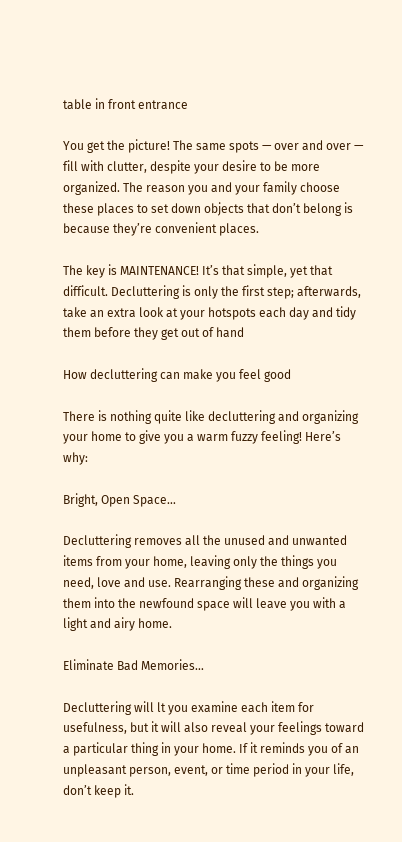table in front entrance

You get the picture! The same spots — over and over — fill with clutter, despite your desire to be more organized. The reason you and your family choose these places to set down objects that don’t belong is because they’re convenient places.

The key is MAINTENANCE! It’s that simple, yet that difficult. Decluttering is only the first step; afterwards, take an extra look at your hotspots each day and tidy them before they get out of hand

How decluttering can make you feel good

There is nothing quite like decluttering and organizing your home to give you a warm fuzzy feeling! Here’s why:

Bright, Open Space…

Decluttering removes all the unused and unwanted items from your home, leaving only the things you need, love and use. Rearranging these and organizing them into the newfound space will leave you with a light and airy home.

Eliminate Bad Memories…

Decluttering will lt you examine each item for usefulness, but it will also reveal your feelings toward a particular thing in your home. If it reminds you of an unpleasant person, event, or time period in your life, don’t keep it.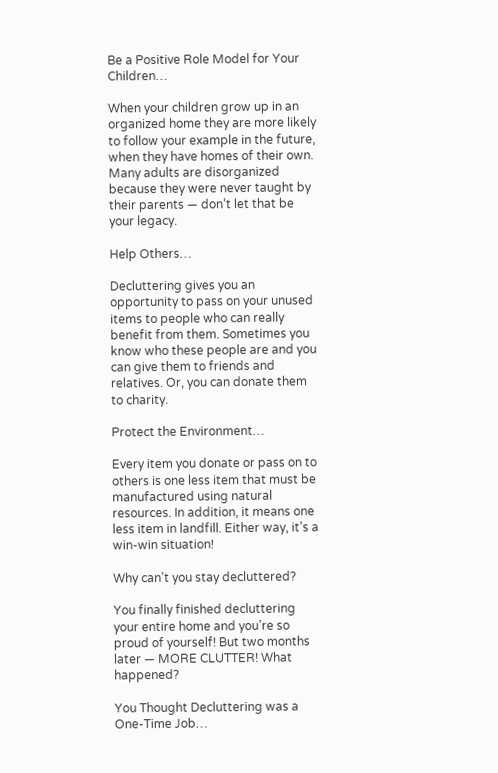Be a Positive Role Model for Your Children…

When your children grow up in an organized home they are more likely to follow your example in the future, when they have homes of their own. Many adults are disorganized because they were never taught by their parents — don’t let that be your legacy.

Help Others…

Decluttering gives you an opportunity to pass on your unused items to people who can really benefit from them. Sometimes you know who these people are and you can give them to friends and relatives. Or, you can donate them to charity.

Protect the Environment…

Every item you donate or pass on to others is one less item that must be manufactured using natural resources. In addition, it means one less item in landfill. Either way, it’s a win-win situation!

Why can’t you stay decluttered?

You finally finished decluttering your entire home and you’re so proud of yourself! But two months later — MORE CLUTTER! What happened?

You Thought Decluttering was a One-Time Job…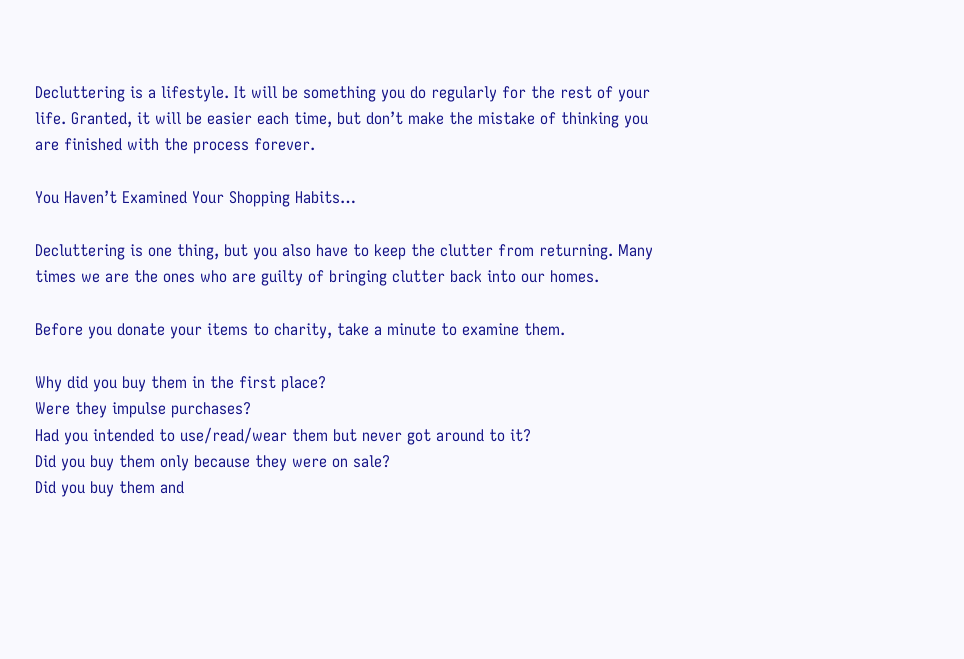Decluttering is a lifestyle. It will be something you do regularly for the rest of your life. Granted, it will be easier each time, but don’t make the mistake of thinking you are finished with the process forever.

You Haven’t Examined Your Shopping Habits…

Decluttering is one thing, but you also have to keep the clutter from returning. Many times we are the ones who are guilty of bringing clutter back into our homes.

Before you donate your items to charity, take a minute to examine them.

Why did you buy them in the first place?
Were they impulse purchases?
Had you intended to use/read/wear them but never got around to it?
Did you buy them only because they were on sale?
Did you buy them and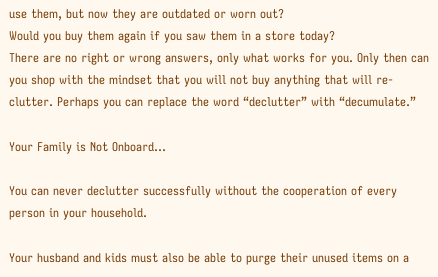use them, but now they are outdated or worn out?
Would you buy them again if you saw them in a store today?
There are no right or wrong answers, only what works for you. Only then can you shop with the mindset that you will not buy anything that will re-clutter. Perhaps you can replace the word “declutter” with “decumulate.”

Your Family is Not Onboard…

You can never declutter successfully without the cooperation of every person in your household.

Your husband and kids must also be able to purge their unused items on a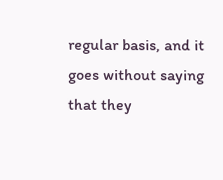regular basis, and it goes without saying that they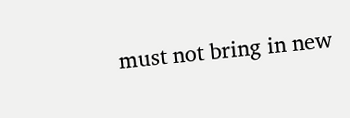must not bring in new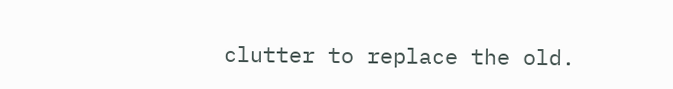clutter to replace the old.